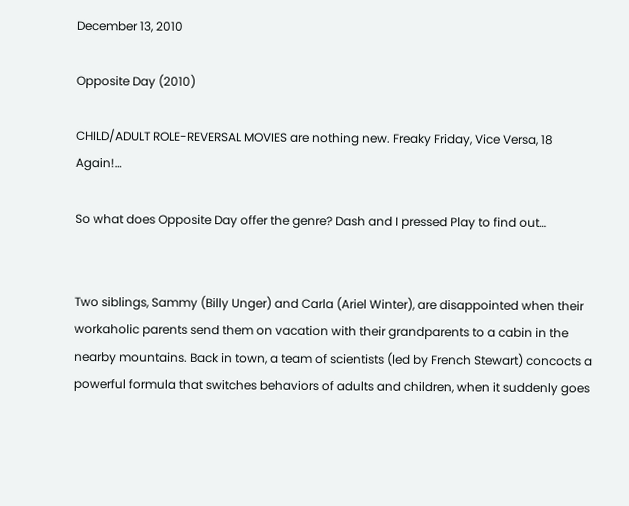December 13, 2010

Opposite Day (2010)

CHILD/ADULT ROLE-REVERSAL MOVIES are nothing new. Freaky Friday, Vice Versa, 18 Again!…

So what does Opposite Day offer the genre? Dash and I pressed Play to find out…


Two siblings, Sammy (Billy Unger) and Carla (Ariel Winter), are disappointed when their workaholic parents send them on vacation with their grandparents to a cabin in the nearby mountains. Back in town, a team of scientists (led by French Stewart) concocts a powerful formula that switches behaviors of adults and children, when it suddenly goes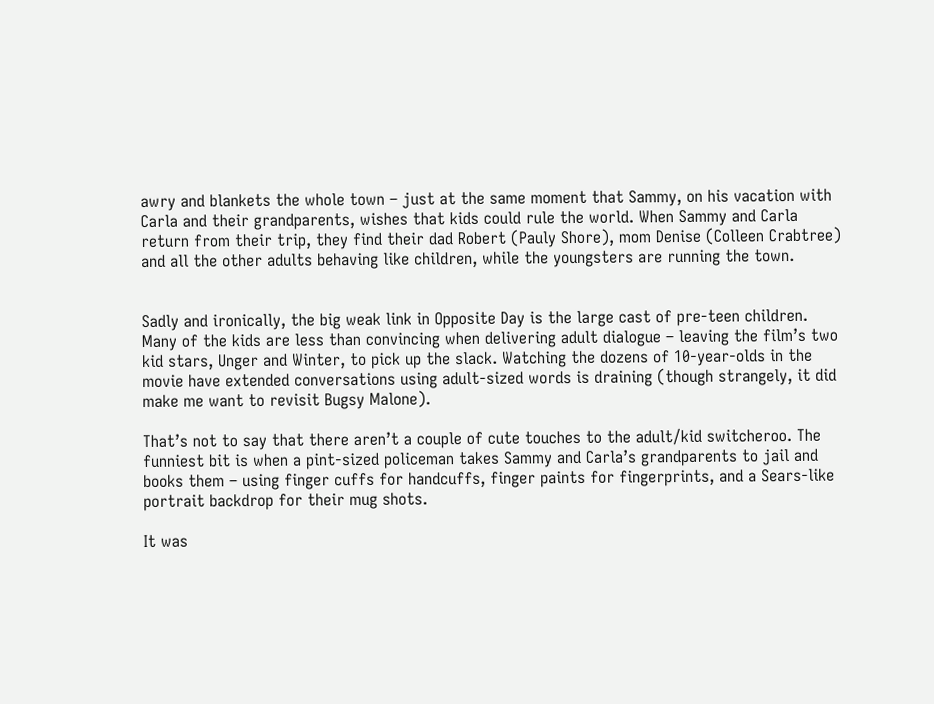awry and blankets the whole town – just at the same moment that Sammy, on his vacation with Carla and their grandparents, wishes that kids could rule the world. When Sammy and Carla return from their trip, they find their dad Robert (Pauly Shore), mom Denise (Colleen Crabtree) and all the other adults behaving like children, while the youngsters are running the town.


Sadly and ironically, the big weak link in Opposite Day is the large cast of pre-teen children. Many of the kids are less than convincing when delivering adult dialogue – leaving the film’s two kid stars, Unger and Winter, to pick up the slack. Watching the dozens of 10-year-olds in the movie have extended conversations using adult-sized words is draining (though strangely, it did make me want to revisit Bugsy Malone).

That’s not to say that there aren’t a couple of cute touches to the adult/kid switcheroo. The funniest bit is when a pint-sized policeman takes Sammy and Carla’s grandparents to jail and books them – using finger cuffs for handcuffs, finger paints for fingerprints, and a Sears-like portrait backdrop for their mug shots.

It was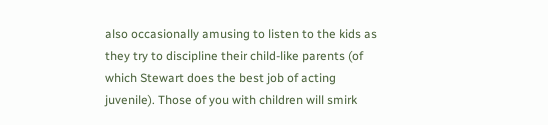also occasionally amusing to listen to the kids as they try to discipline their child-like parents (of which Stewart does the best job of acting juvenile). Those of you with children will smirk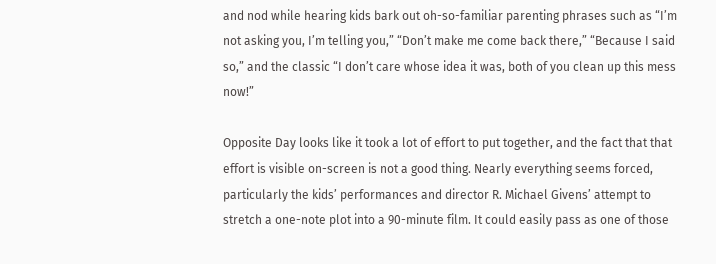and nod while hearing kids bark out oh-so-familiar parenting phrases such as “I’m not asking you, I’m telling you,” “Don’t make me come back there,” “Because I said so,” and the classic “I don’t care whose idea it was, both of you clean up this mess now!”

Opposite Day looks like it took a lot of effort to put together, and the fact that that effort is visible on-screen is not a good thing. Nearly everything seems forced, particularly the kids’ performances and director R. Michael Givens’ attempt to stretch a one-note plot into a 90-minute film. It could easily pass as one of those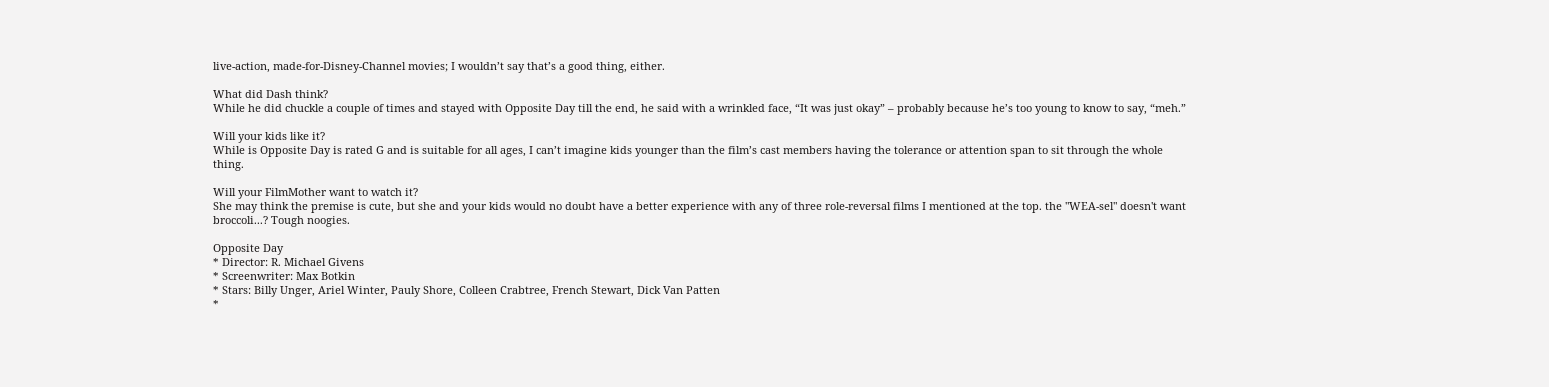live-action, made-for-Disney-Channel movies; I wouldn’t say that’s a good thing, either.

What did Dash think?
While he did chuckle a couple of times and stayed with Opposite Day till the end, he said with a wrinkled face, “It was just okay” – probably because he’s too young to know to say, “meh.”

Will your kids like it?
While is Opposite Day is rated G and is suitable for all ages, I can’t imagine kids younger than the film’s cast members having the tolerance or attention span to sit through the whole thing.

Will your FilmMother want to watch it?
She may think the premise is cute, but she and your kids would no doubt have a better experience with any of three role-reversal films I mentioned at the top. the "WEA-sel" doesn't want broccoli...? Tough noogies.

Opposite Day
* Director: R. Michael Givens
* Screenwriter: Max Botkin
* Stars: Billy Unger, Ariel Winter, Pauly Shore, Colleen Crabtree, French Stewart, Dick Van Patten
*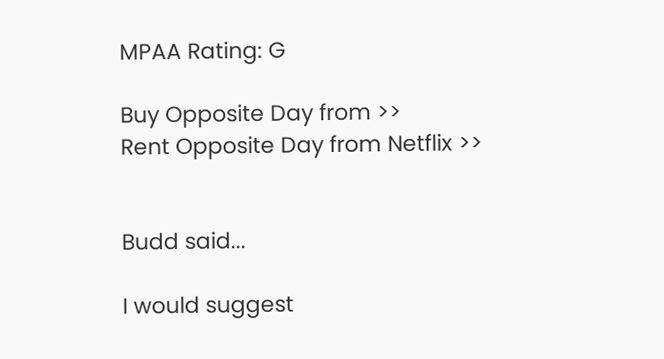MPAA Rating: G

Buy Opposite Day from >>
Rent Opposite Day from Netflix >>


Budd said...

I would suggest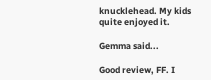knucklehead. My kids quite enjoyed it.

Gemma said...

Good review, FF. I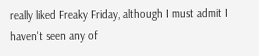really liked Freaky Friday, although I must admit I haven't seen any of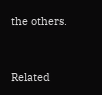the others.


Related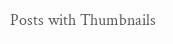Posts with Thumbnails